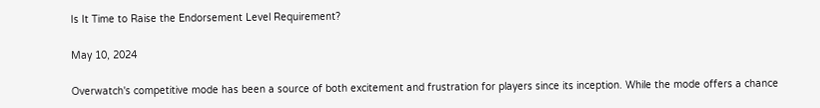Is It Time to Raise the Endorsement Level Requirement?

May 10, 2024

Overwatch's competitive mode has been a source of both excitement and frustration for players since its inception. While the mode offers a chance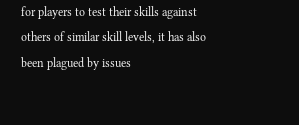for players to test their skills against others of similar skill levels, it has also been plagued by issues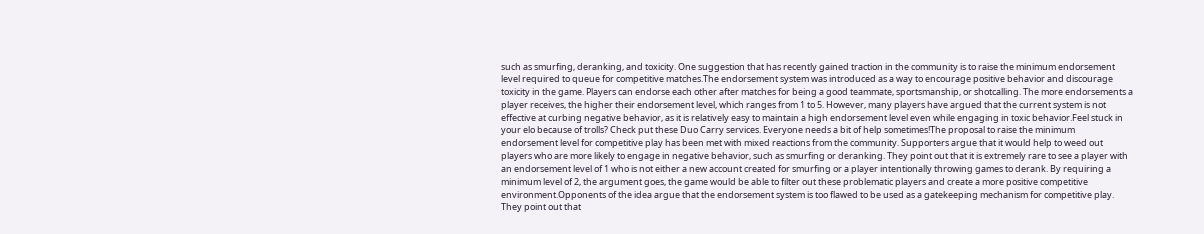such as smurfing, deranking, and toxicity. One suggestion that has recently gained traction in the community is to raise the minimum endorsement level required to queue for competitive matches.The endorsement system was introduced as a way to encourage positive behavior and discourage toxicity in the game. Players can endorse each other after matches for being a good teammate, sportsmanship, or shotcalling. The more endorsements a player receives, the higher their endorsement level, which ranges from 1 to 5. However, many players have argued that the current system is not effective at curbing negative behavior, as it is relatively easy to maintain a high endorsement level even while engaging in toxic behavior.Feel stuck in your elo because of trolls? Check put these Duo Carry services. Everyone needs a bit of help sometimes!The proposal to raise the minimum endorsement level for competitive play has been met with mixed reactions from the community. Supporters argue that it would help to weed out players who are more likely to engage in negative behavior, such as smurfing or deranking. They point out that it is extremely rare to see a player with an endorsement level of 1 who is not either a new account created for smurfing or a player intentionally throwing games to derank. By requiring a minimum level of 2, the argument goes, the game would be able to filter out these problematic players and create a more positive competitive environment.Opponents of the idea argue that the endorsement system is too flawed to be used as a gatekeeping mechanism for competitive play. They point out that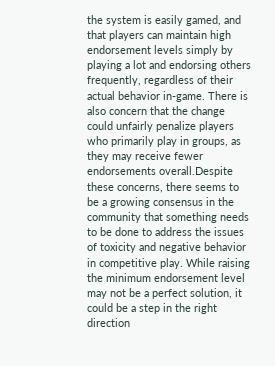the system is easily gamed, and that players can maintain high endorsement levels simply by playing a lot and endorsing others frequently, regardless of their actual behavior in-game. There is also concern that the change could unfairly penalize players who primarily play in groups, as they may receive fewer endorsements overall.Despite these concerns, there seems to be a growing consensus in the community that something needs to be done to address the issues of toxicity and negative behavior in competitive play. While raising the minimum endorsement level may not be a perfect solution, it could be a step in the right direction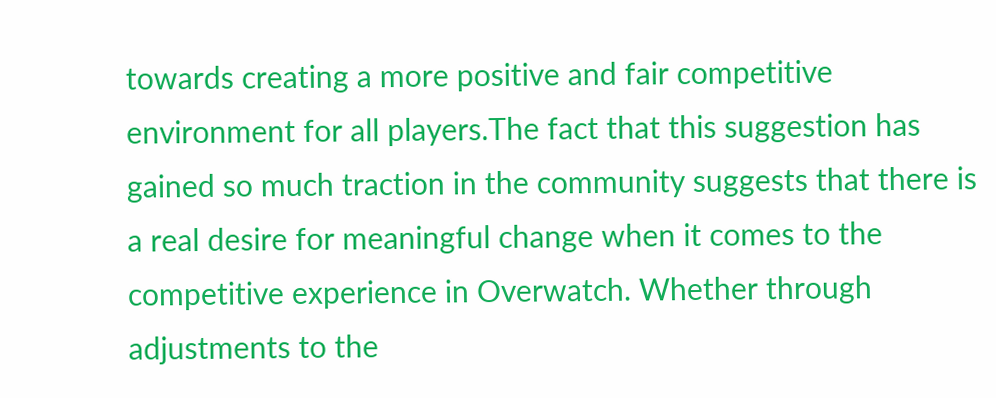towards creating a more positive and fair competitive environment for all players.The fact that this suggestion has gained so much traction in the community suggests that there is a real desire for meaningful change when it comes to the competitive experience in Overwatch. Whether through adjustments to the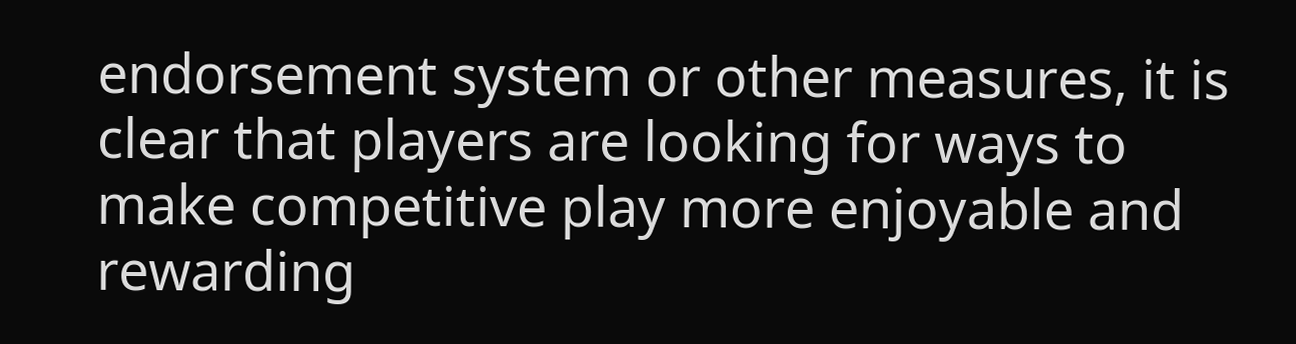endorsement system or other measures, it is clear that players are looking for ways to make competitive play more enjoyable and rewarding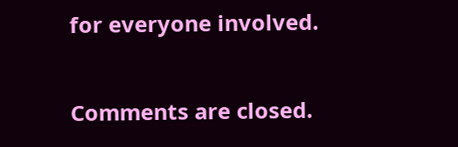for everyone involved.

Comments are closed.